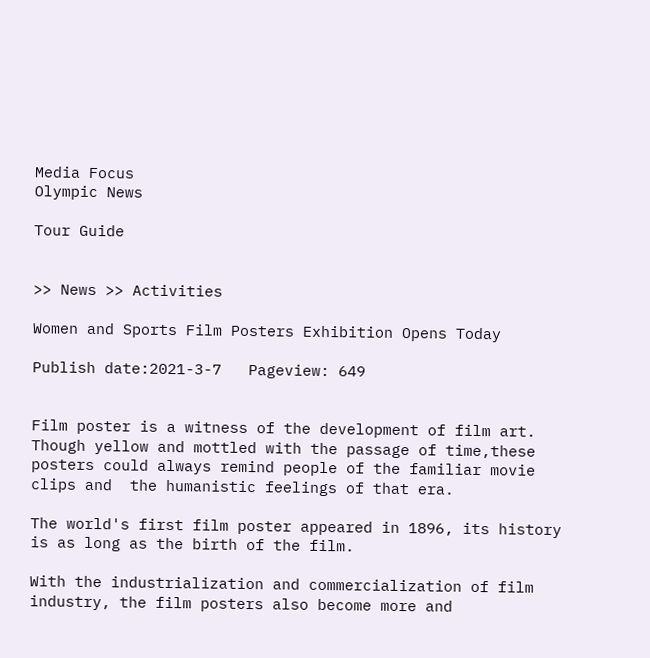Media Focus
Olympic News

Tour Guide


>> News >> Activities

Women and Sports Film Posters Exhibition Opens Today

Publish date:2021-3-7   Pageview: 649


Film poster is a witness of the development of film art. Though yellow and mottled with the passage of time,these posters could always remind people of the familiar movie clips and  the humanistic feelings of that era.

The world's first film poster appeared in 1896, its history is as long as the birth of the film.

With the industrialization and commercialization of film industry, the film posters also become more and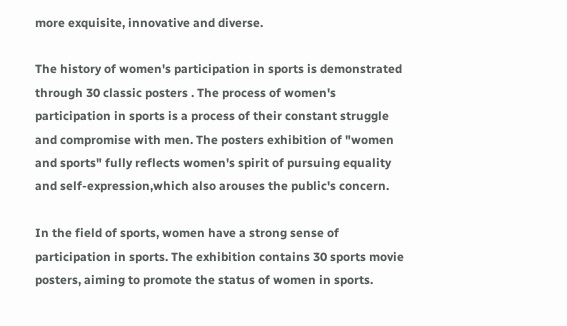more exquisite, innovative and diverse.

The history of women's participation in sports is demonstrated through 30 classic posters . The process of women's participation in sports is a process of their constant struggle and compromise with men. The posters exhibition of "women and sports" fully reflects women's spirit of pursuing equality and self-expression,which also arouses the public's concern.

In the field of sports, women have a strong sense of participation in sports. The exhibition contains 30 sports movie posters, aiming to promote the status of women in sports.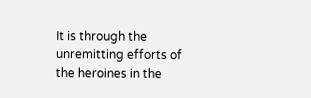It is through the unremitting efforts of the heroines in the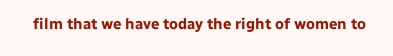film that we have today the right of women to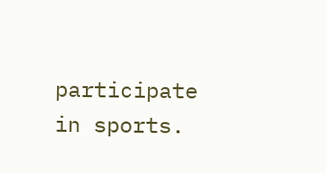participate in sports.